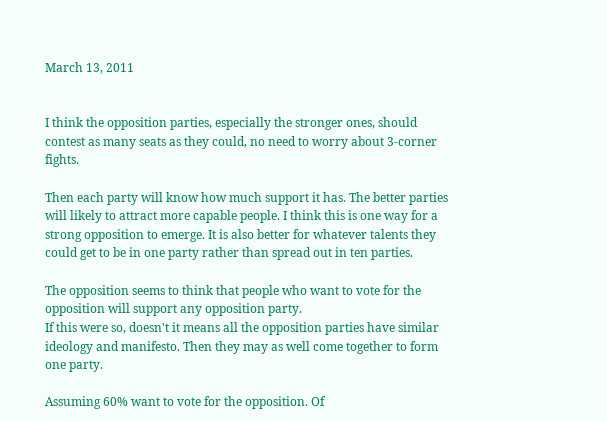March 13, 2011


I think the opposition parties, especially the stronger ones, should contest as many seats as they could, no need to worry about 3-corner fights.

Then each party will know how much support it has. The better parties will likely to attract more capable people. I think this is one way for a strong opposition to emerge. It is also better for whatever talents they could get to be in one party rather than spread out in ten parties.

The opposition seems to think that people who want to vote for the opposition will support any opposition party.
If this were so, doesn't it means all the opposition parties have similar ideology and manifesto. Then they may as well come together to form one party.

Assuming 60% want to vote for the opposition. Of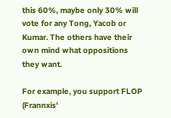this 60%, maybe only 30% will vote for any Tong, Yacob or Kumar. The others have their own mind what oppositions they want.

For example, you support FLOP (Frannxis'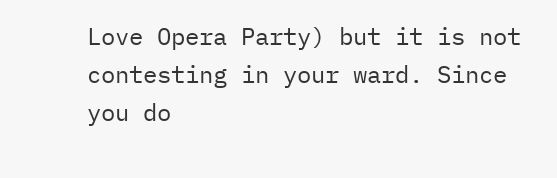Love Opera Party) but it is not contesting in your ward. Since you do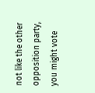not like the other opposition party, you might vote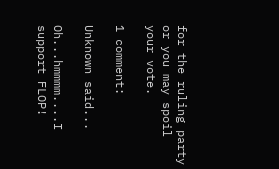for the ruling party or you may spoil your vote.

1 comment:

Unknown said...

Oh...hmmmm....I support FLOP!